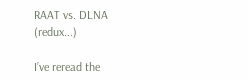RAAT vs. DLNA (redux...)

I’ve reread the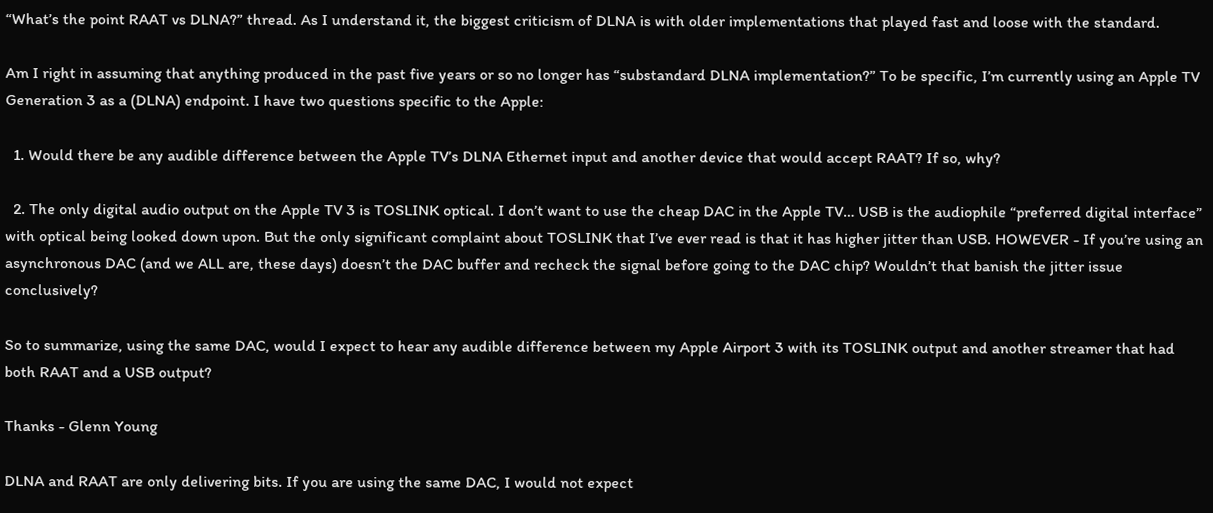“What’s the point RAAT vs DLNA?” thread. As I understand it, the biggest criticism of DLNA is with older implementations that played fast and loose with the standard.

Am I right in assuming that anything produced in the past five years or so no longer has “substandard DLNA implementation?” To be specific, I’m currently using an Apple TV Generation 3 as a (DLNA) endpoint. I have two questions specific to the Apple:

  1. Would there be any audible difference between the Apple TV’s DLNA Ethernet input and another device that would accept RAAT? If so, why?

  2. The only digital audio output on the Apple TV 3 is TOSLINK optical. I don’t want to use the cheap DAC in the Apple TV… USB is the audiophile “preferred digital interface” with optical being looked down upon. But the only significant complaint about TOSLINK that I’ve ever read is that it has higher jitter than USB. HOWEVER - If you’re using an asynchronous DAC (and we ALL are, these days) doesn’t the DAC buffer and recheck the signal before going to the DAC chip? Wouldn’t that banish the jitter issue conclusively?

So to summarize, using the same DAC, would I expect to hear any audible difference between my Apple Airport 3 with its TOSLINK output and another streamer that had both RAAT and a USB output?

Thanks - Glenn Young

DLNA and RAAT are only delivering bits. If you are using the same DAC, I would not expect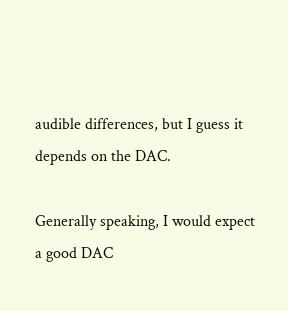audible differences, but I guess it depends on the DAC.

Generally speaking, I would expect a good DAC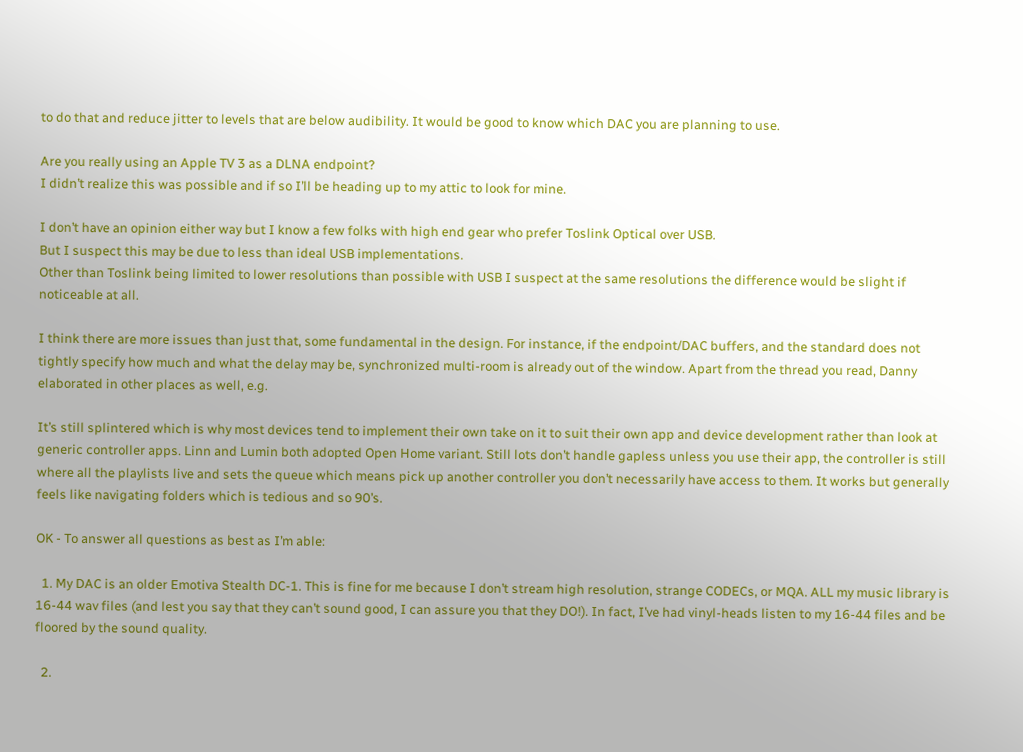to do that and reduce jitter to levels that are below audibility. It would be good to know which DAC you are planning to use.

Are you really using an Apple TV 3 as a DLNA endpoint?
I didn’t realize this was possible and if so I’ll be heading up to my attic to look for mine.

I don’t have an opinion either way but I know a few folks with high end gear who prefer Toslink Optical over USB.
But I suspect this may be due to less than ideal USB implementations.
Other than Toslink being limited to lower resolutions than possible with USB I suspect at the same resolutions the difference would be slight if noticeable at all.

I think there are more issues than just that, some fundamental in the design. For instance, if the endpoint/DAC buffers, and the standard does not tightly specify how much and what the delay may be, synchronized multi-room is already out of the window. Apart from the thread you read, Danny elaborated in other places as well, e.g.

It’s still splintered which is why most devices tend to implement their own take on it to suit their own app and device development rather than look at generic controller apps. Linn and Lumin both adopted Open Home variant. Still lots don’t handle gapless unless you use their app, the controller is still where all the playlists live and sets the queue which means pick up another controller you don’t necessarily have access to them. It works but generally feels like navigating folders which is tedious and so 90’s.

OK - To answer all questions as best as I’m able:

  1. My DAC is an older Emotiva Stealth DC-1. This is fine for me because I don’t stream high resolution, strange CODECs, or MQA. ALL my music library is 16-44 wav files (and lest you say that they can’t sound good, I can assure you that they DO!). In fact, I’ve had vinyl-heads listen to my 16-44 files and be floored by the sound quality.

  2.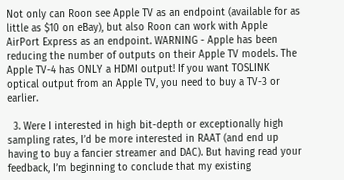Not only can Roon see Apple TV as an endpoint (available for as little as $10 on eBay), but also Roon can work with Apple AirPort Express as an endpoint. WARNING - Apple has been reducing the number of outputs on their Apple TV models. The Apple TV-4 has ONLY a HDMI output! If you want TOSLINK optical output from an Apple TV, you need to buy a TV-3 or earlier.

  3. Were I interested in high bit-depth or exceptionally high sampling rates, I’d be more interested in RAAT (and end up having to buy a fancier streamer and DAC). But having read your feedback, I’m beginning to conclude that my existing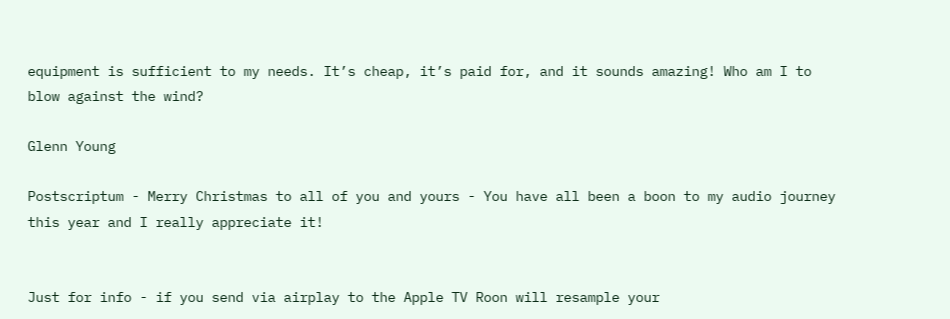equipment is sufficient to my needs. It’s cheap, it’s paid for, and it sounds amazing! Who am I to blow against the wind?

Glenn Young

Postscriptum - Merry Christmas to all of you and yours - You have all been a boon to my audio journey this year and I really appreciate it!


Just for info - if you send via airplay to the Apple TV Roon will resample your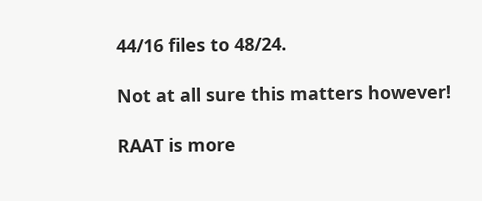44/16 files to 48/24.

Not at all sure this matters however!

RAAT is more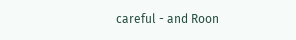careful - and Roon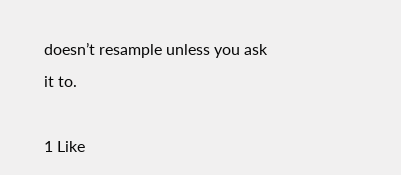doesn’t resample unless you ask it to.

1 Like